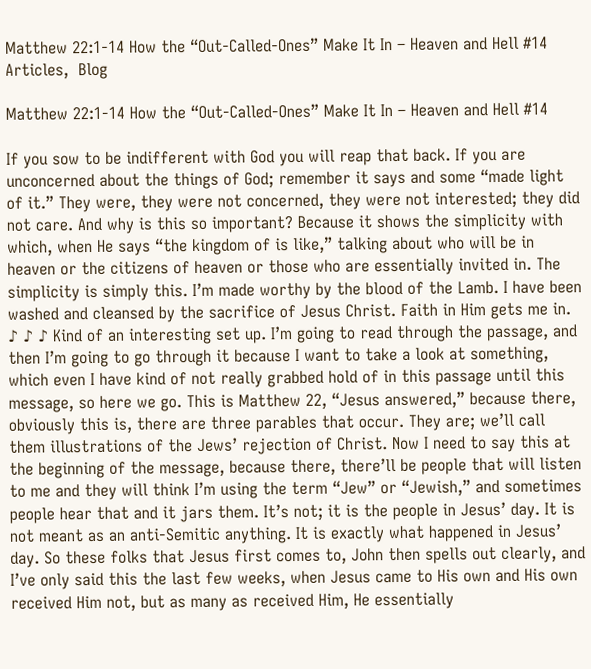Matthew 22:1-14 How the “Out-Called-Ones” Make It In – Heaven and Hell #14
Articles,  Blog

Matthew 22:1-14 How the “Out-Called-Ones” Make It In – Heaven and Hell #14

If you sow to be indifferent with God you will reap that back. If you are unconcerned about the things of God; remember it says and some “made light of it.” They were, they were not concerned, they were not interested; they did not care. And why is this so important? Because it shows the simplicity with which, when He says “the kingdom of is like,” talking about who will be in heaven or the citizens of heaven or those who are essentially invited in. The simplicity is simply this. I’m made worthy by the blood of the Lamb. I have been washed and cleansed by the sacrifice of Jesus Christ. Faith in Him gets me in. ♪ ♪ ♪ Kind of an interesting set up. I’m going to read through the passage, and then I’m going to go through it because I want to take a look at something, which even I have kind of not really grabbed hold of in this passage until this message, so here we go. This is Matthew 22, “Jesus answered,” because there, obviously this is, there are three parables that occur. They are; we’ll call them illustrations of the Jews’ rejection of Christ. Now I need to say this at the beginning of the message, because there, there’ll be people that will listen to me and they will think I’m using the term “Jew” or “Jewish,” and sometimes people hear that and it jars them. It’s not; it is the people in Jesus’ day. It is not meant as an anti-Semitic anything. It is exactly what happened in Jesus’ day. So these folks that Jesus first comes to, John then spells out clearly, and I’ve only said this the last few weeks, when Jesus came to His own and His own received Him not, but as many as received Him, He essentially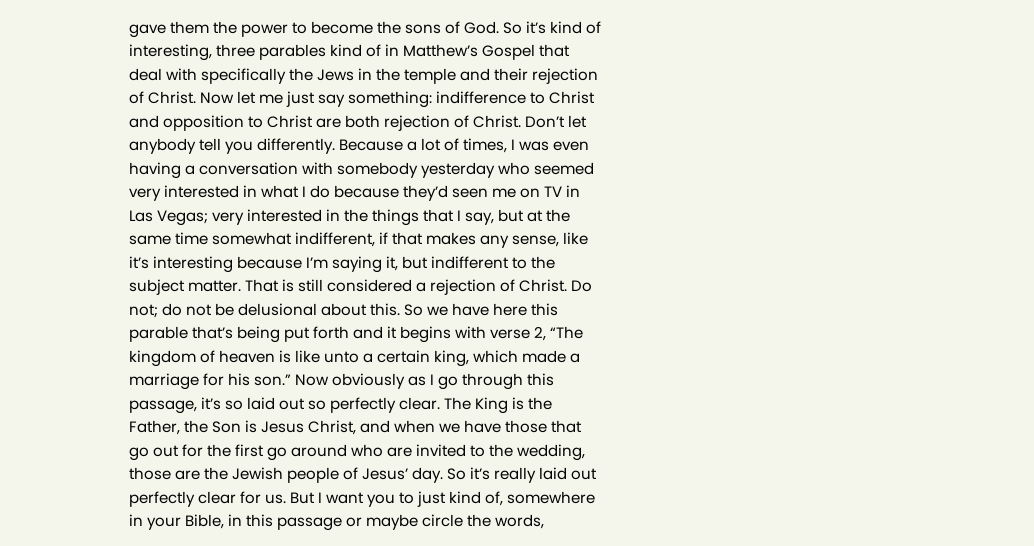gave them the power to become the sons of God. So it’s kind of interesting, three parables kind of in Matthew’s Gospel that deal with specifically the Jews in the temple and their rejection of Christ. Now let me just say something: indifference to Christ and opposition to Christ are both rejection of Christ. Don’t let anybody tell you differently. Because a lot of times, I was even having a conversation with somebody yesterday who seemed very interested in what I do because they’d seen me on TV in Las Vegas; very interested in the things that I say, but at the same time somewhat indifferent, if that makes any sense, like it’s interesting because I’m saying it, but indifferent to the subject matter. That is still considered a rejection of Christ. Do not; do not be delusional about this. So we have here this parable that’s being put forth and it begins with verse 2, “The kingdom of heaven is like unto a certain king, which made a marriage for his son.” Now obviously as I go through this passage, it’s so laid out so perfectly clear. The King is the Father, the Son is Jesus Christ, and when we have those that go out for the first go around who are invited to the wedding, those are the Jewish people of Jesus’ day. So it’s really laid out perfectly clear for us. But I want you to just kind of, somewhere in your Bible, in this passage or maybe circle the words,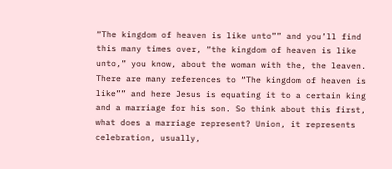“The kingdom of heaven is like unto”” and you’ll find this many times over, “the kingdom of heaven is like unto,” you know, about the woman with the, the leaven. There are many references to “The kingdom of heaven is like”” and here Jesus is equating it to a certain king and a marriage for his son. So think about this first, what does a marriage represent? Union, it represents celebration, usually,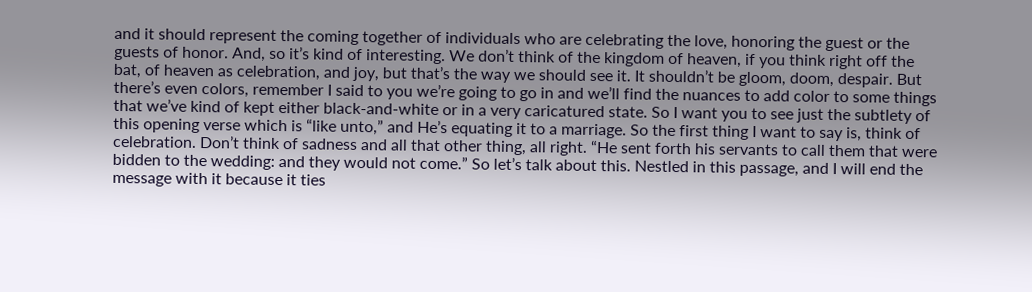and it should represent the coming together of individuals who are celebrating the love, honoring the guest or the guests of honor. And, so it’s kind of interesting. We don’t think of the kingdom of heaven, if you think right off the bat, of heaven as celebration, and joy, but that’s the way we should see it. It shouldn’t be gloom, doom, despair. But there’s even colors, remember I said to you we’re going to go in and we’ll find the nuances to add color to some things that we’ve kind of kept either black-and-white or in a very caricatured state. So I want you to see just the subtlety of this opening verse which is “like unto,” and He’s equating it to a marriage. So the first thing I want to say is, think of celebration. Don’t think of sadness and all that other thing, all right. “He sent forth his servants to call them that were bidden to the wedding: and they would not come.” So let’s talk about this. Nestled in this passage, and I will end the message with it because it ties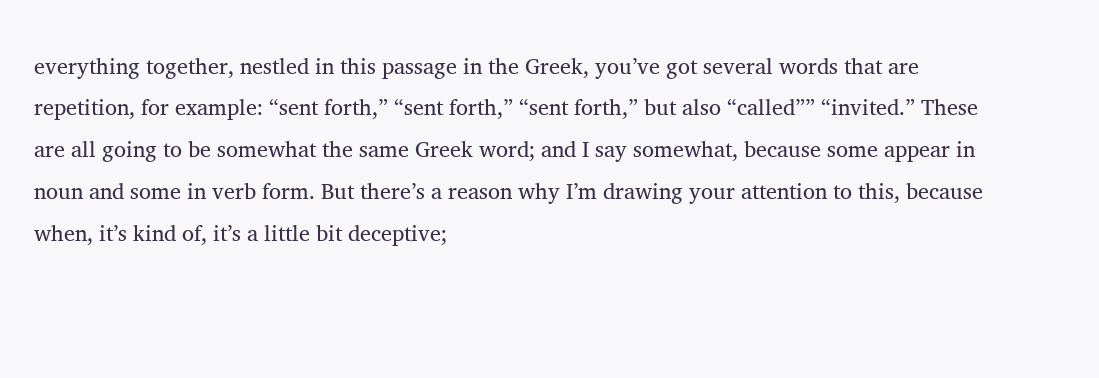everything together, nestled in this passage in the Greek, you’ve got several words that are repetition, for example: “sent forth,” “sent forth,” “sent forth,” but also “called”” “invited.” These are all going to be somewhat the same Greek word; and I say somewhat, because some appear in noun and some in verb form. But there’s a reason why I’m drawing your attention to this, because when, it’s kind of, it’s a little bit deceptive;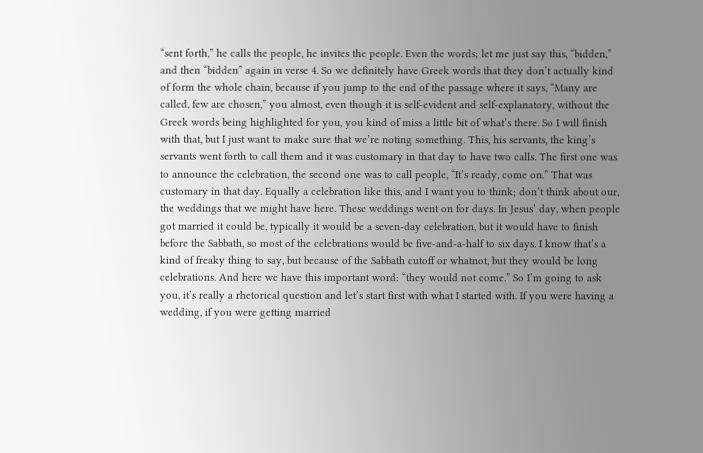“sent forth,” he calls the people, he invites the people. Even the words; let me just say this, “bidden,” and then “bidden” again in verse 4. So we definitely have Greek words that they don’t actually kind of form the whole chain, because if you jump to the end of the passage where it says, “Many are called, few are chosen,” you almost, even though it is self-evident and self-explanatory, without the Greek words being highlighted for you, you kind of miss a little bit of what’s there. So I will finish with that, but I just want to make sure that we’re noting something. This, his servants, the king’s servants went forth to call them and it was customary in that day to have two calls. The first one was to announce the celebration, the second one was to call people, “It’s ready, come on.” That was customary in that day. Equally a celebration like this, and I want you to think; don’t think about our, the weddings that we might have here. These weddings went on for days. In Jesus’ day, when people got married it could be, typically it would be a seven-day celebration, but it would have to finish before the Sabbath, so most of the celebrations would be five-and-a-half to six days. I know that’s a kind of freaky thing to say, but because of the Sabbath cutoff or whatnot, but they would be long celebrations. And here we have this important word: “they would not come.” So I’m going to ask you, it’s really a rhetorical question and let’s start first with what I started with. If you were having a wedding, if you were getting married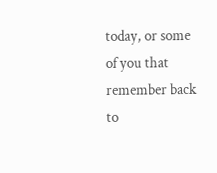today, or some of you that remember back to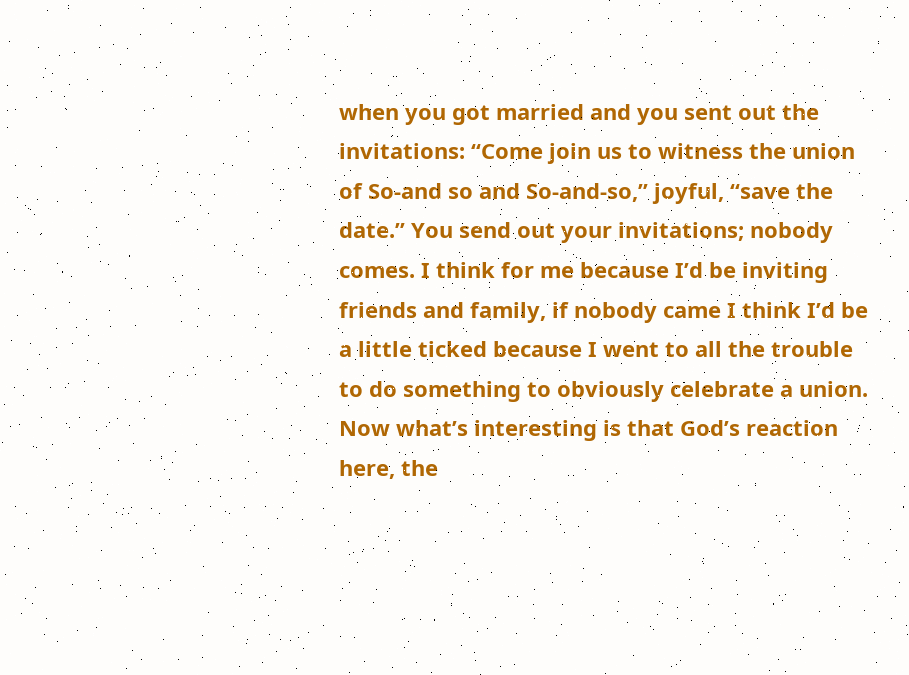when you got married and you sent out the invitations: “Come join us to witness the union of So-and so and So-and-so,” joyful, “save the date.” You send out your invitations; nobody comes. I think for me because I’d be inviting friends and family, if nobody came I think I’d be a little ticked because I went to all the trouble to do something to obviously celebrate a union. Now what’s interesting is that God’s reaction here, the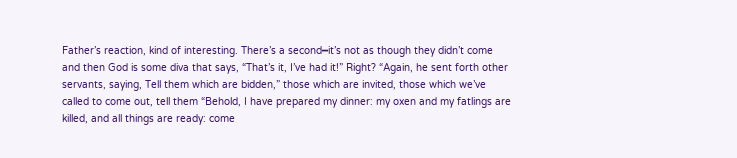Father’s reaction, kind of interesting. There’s a second━it’s not as though they didn’t come and then God is some diva that says, “That’s it, I’ve had it!” Right? “Again, he sent forth other servants, saying, Tell them which are bidden,” those which are invited, those which we’ve called to come out, tell them “Behold, I have prepared my dinner: my oxen and my fatlings are killed, and all things are ready: come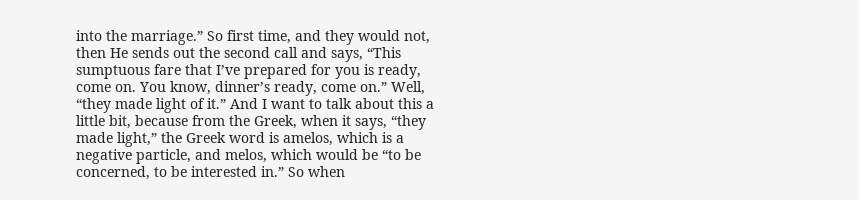into the marriage.” So first time, and they would not, then He sends out the second call and says, “This sumptuous fare that I’ve prepared for you is ready, come on. You know, dinner’s ready, come on.” Well, “they made light of it.” And I want to talk about this a little bit, because from the Greek, when it says, “they made light,” the Greek word is amelos, which is a negative particle, and melos, which would be “to be concerned, to be interested in.” So when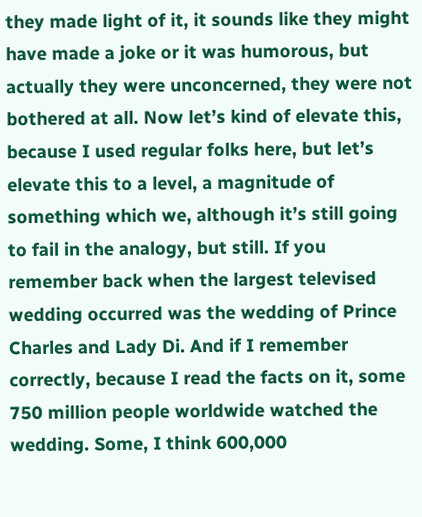they made light of it, it sounds like they might have made a joke or it was humorous, but actually they were unconcerned, they were not bothered at all. Now let’s kind of elevate this, because I used regular folks here, but let’s elevate this to a level, a magnitude of something which we, although it’s still going to fail in the analogy, but still. If you remember back when the largest televised wedding occurred was the wedding of Prince Charles and Lady Di. And if I remember correctly, because I read the facts on it, some 750 million people worldwide watched the wedding. Some, I think 600,000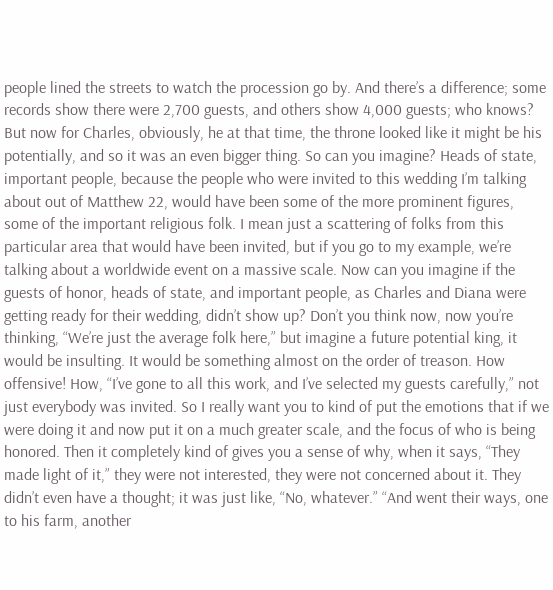people lined the streets to watch the procession go by. And there’s a difference; some records show there were 2,700 guests, and others show 4,000 guests; who knows? But now for Charles, obviously, he at that time, the throne looked like it might be his potentially, and so it was an even bigger thing. So can you imagine? Heads of state, important people, because the people who were invited to this wedding I’m talking about out of Matthew 22, would have been some of the more prominent figures, some of the important religious folk. I mean just a scattering of folks from this particular area that would have been invited, but if you go to my example, we’re talking about a worldwide event on a massive scale. Now can you imagine if the guests of honor, heads of state, and important people, as Charles and Diana were getting ready for their wedding, didn’t show up? Don’t you think now, now you’re thinking, “We’re just the average folk here,” but imagine a future potential king, it would be insulting. It would be something almost on the order of treason. How offensive! How, “I’ve gone to all this work, and I’ve selected my guests carefully,” not just everybody was invited. So I really want you to kind of put the emotions that if we were doing it and now put it on a much greater scale, and the focus of who is being honored. Then it completely kind of gives you a sense of why, when it says, “They made light of it,” they were not interested, they were not concerned about it. They didn’t even have a thought; it was just like, “No, whatever.” “And went their ways, one to his farm, another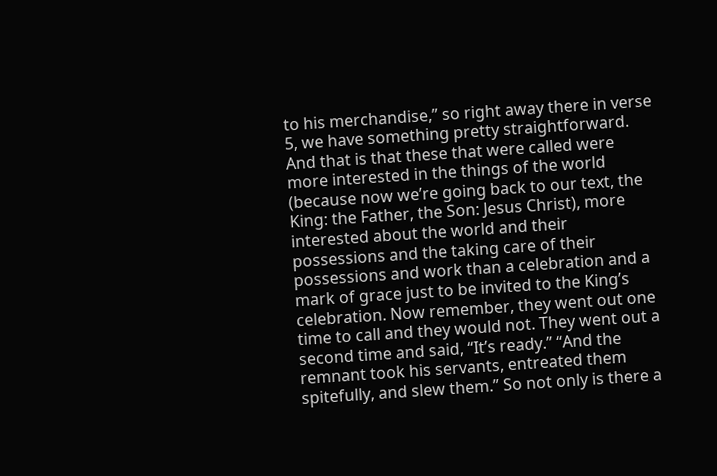to his merchandise,” so right away there in verse 5, we have something pretty straightforward. And that is that these that were called were more interested in the things of the world (because now we’re going back to our text, the King: the Father, the Son: Jesus Christ), more interested about the world and their possessions and the taking care of their possessions and work than a celebration and a mark of grace just to be invited to the King’s celebration. Now remember, they went out one time to call and they would not. They went out a second time and said, “It’s ready.” “And the remnant took his servants, entreated them spitefully, and slew them.” So not only is there a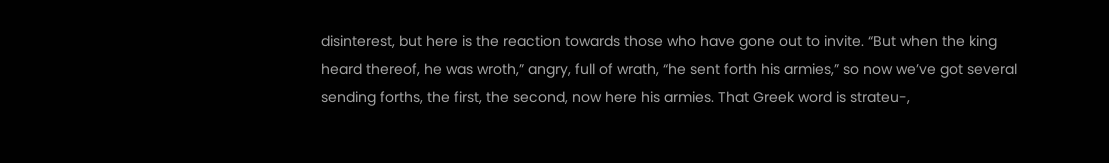disinterest, but here is the reaction towards those who have gone out to invite. “But when the king heard thereof, he was wroth,” angry, full of wrath, “he sent forth his armies,” so now we’ve got several sending forths, the first, the second, now here his armies. That Greek word is strateu-,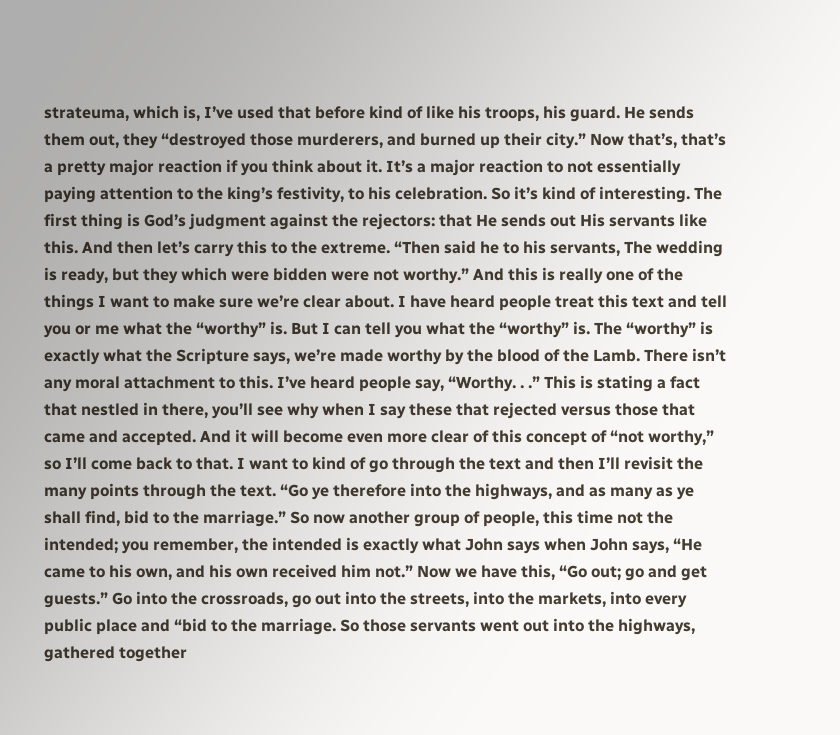strateuma, which is, I’ve used that before kind of like his troops, his guard. He sends them out, they “destroyed those murderers, and burned up their city.” Now that’s, that’s a pretty major reaction if you think about it. It’s a major reaction to not essentially paying attention to the king’s festivity, to his celebration. So it’s kind of interesting. The first thing is God’s judgment against the rejectors: that He sends out His servants like this. And then let’s carry this to the extreme. “Then said he to his servants, The wedding is ready, but they which were bidden were not worthy.” And this is really one of the things I want to make sure we’re clear about. I have heard people treat this text and tell you or me what the “worthy” is. But I can tell you what the “worthy” is. The “worthy” is exactly what the Scripture says, we’re made worthy by the blood of the Lamb. There isn’t any moral attachment to this. I’ve heard people say, “Worthy. . .” This is stating a fact that nestled in there, you’ll see why when I say these that rejected versus those that came and accepted. And it will become even more clear of this concept of “not worthy,” so I’ll come back to that. I want to kind of go through the text and then I’ll revisit the many points through the text. “Go ye therefore into the highways, and as many as ye shall find, bid to the marriage.” So now another group of people, this time not the intended; you remember, the intended is exactly what John says when John says, “He came to his own, and his own received him not.” Now we have this, “Go out; go and get guests.” Go into the crossroads, go out into the streets, into the markets, into every public place and “bid to the marriage. So those servants went out into the highways, gathered together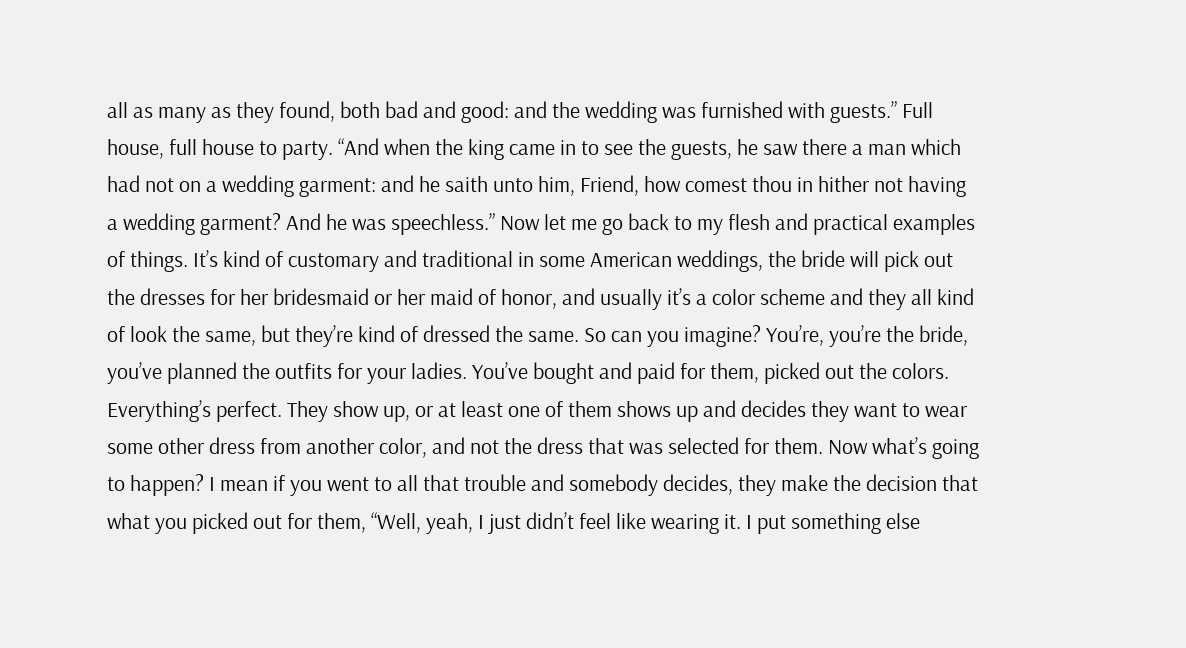all as many as they found, both bad and good: and the wedding was furnished with guests.” Full house, full house to party. “And when the king came in to see the guests, he saw there a man which had not on a wedding garment: and he saith unto him, Friend, how comest thou in hither not having a wedding garment? And he was speechless.” Now let me go back to my flesh and practical examples of things. It’s kind of customary and traditional in some American weddings, the bride will pick out the dresses for her bridesmaid or her maid of honor, and usually it’s a color scheme and they all kind of look the same, but they’re kind of dressed the same. So can you imagine? You’re, you’re the bride, you’ve planned the outfits for your ladies. You’ve bought and paid for them, picked out the colors. Everything’s perfect. They show up, or at least one of them shows up and decides they want to wear some other dress from another color, and not the dress that was selected for them. Now what’s going to happen? I mean if you went to all that trouble and somebody decides, they make the decision that what you picked out for them, “Well, yeah, I just didn’t feel like wearing it. I put something else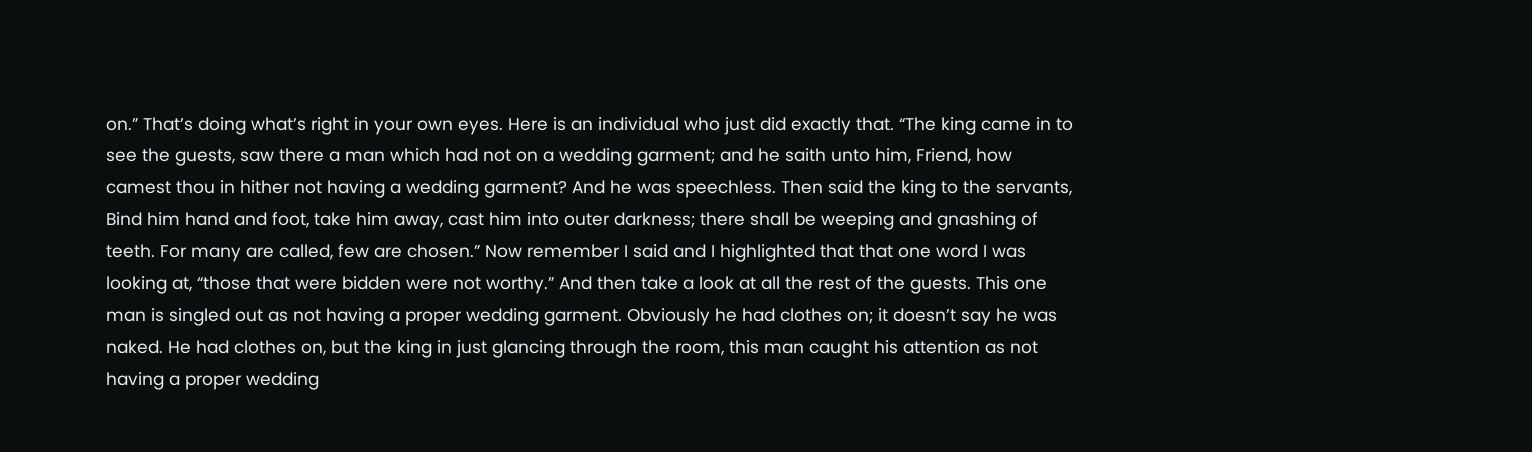on.” That’s doing what’s right in your own eyes. Here is an individual who just did exactly that. “The king came in to see the guests, saw there a man which had not on a wedding garment; and he saith unto him, Friend, how camest thou in hither not having a wedding garment? And he was speechless. Then said the king to the servants, Bind him hand and foot, take him away, cast him into outer darkness; there shall be weeping and gnashing of teeth. For many are called, few are chosen.” Now remember I said and I highlighted that that one word I was looking at, “those that were bidden were not worthy.” And then take a look at all the rest of the guests. This one man is singled out as not having a proper wedding garment. Obviously he had clothes on; it doesn’t say he was naked. He had clothes on, but the king in just glancing through the room, this man caught his attention as not having a proper wedding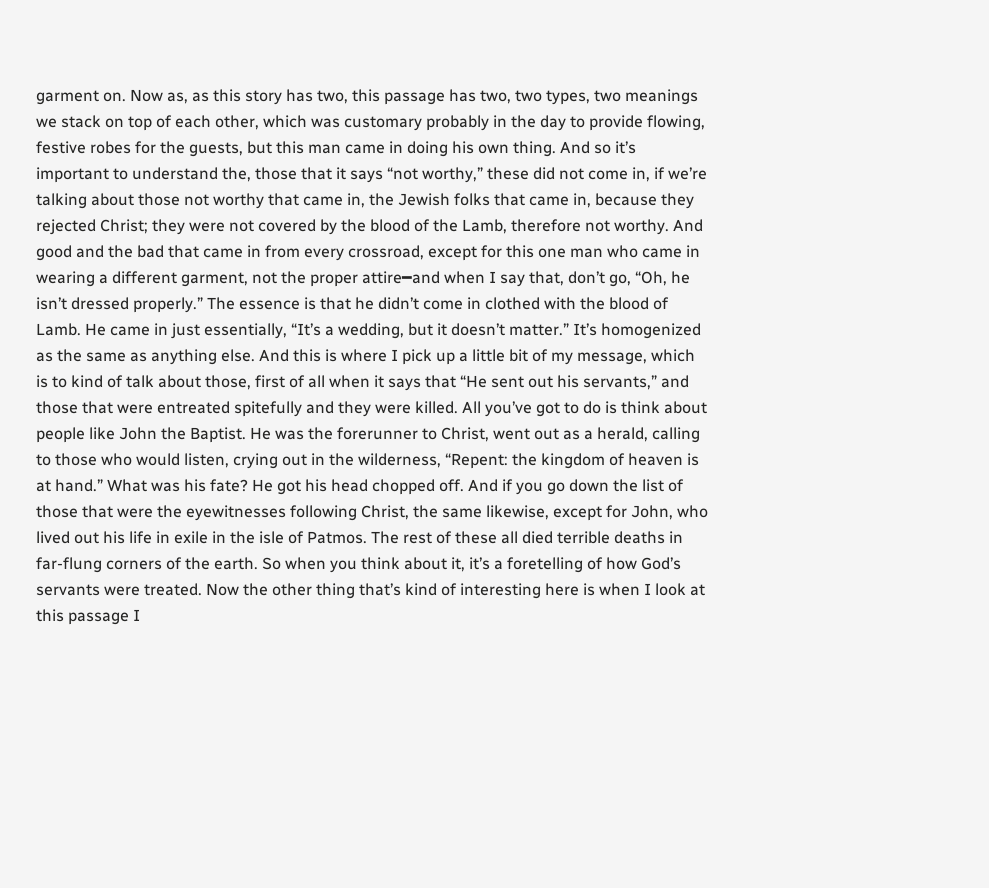garment on. Now as, as this story has two, this passage has two, two types, two meanings we stack on top of each other, which was customary probably in the day to provide flowing, festive robes for the guests, but this man came in doing his own thing. And so it’s important to understand the, those that it says “not worthy,” these did not come in, if we’re talking about those not worthy that came in, the Jewish folks that came in, because they rejected Christ; they were not covered by the blood of the Lamb, therefore not worthy. And good and the bad that came in from every crossroad, except for this one man who came in wearing a different garment, not the proper attire━and when I say that, don’t go, “Oh, he isn’t dressed properly.” The essence is that he didn’t come in clothed with the blood of Lamb. He came in just essentially, “It’s a wedding, but it doesn’t matter.” It’s homogenized as the same as anything else. And this is where I pick up a little bit of my message, which is to kind of talk about those, first of all when it says that “He sent out his servants,” and those that were entreated spitefully and they were killed. All you’ve got to do is think about people like John the Baptist. He was the forerunner to Christ, went out as a herald, calling to those who would listen, crying out in the wilderness, “Repent: the kingdom of heaven is at hand.” What was his fate? He got his head chopped off. And if you go down the list of those that were the eyewitnesses following Christ, the same likewise, except for John, who lived out his life in exile in the isle of Patmos. The rest of these all died terrible deaths in far-flung corners of the earth. So when you think about it, it’s a foretelling of how God’s servants were treated. Now the other thing that’s kind of interesting here is when I look at this passage I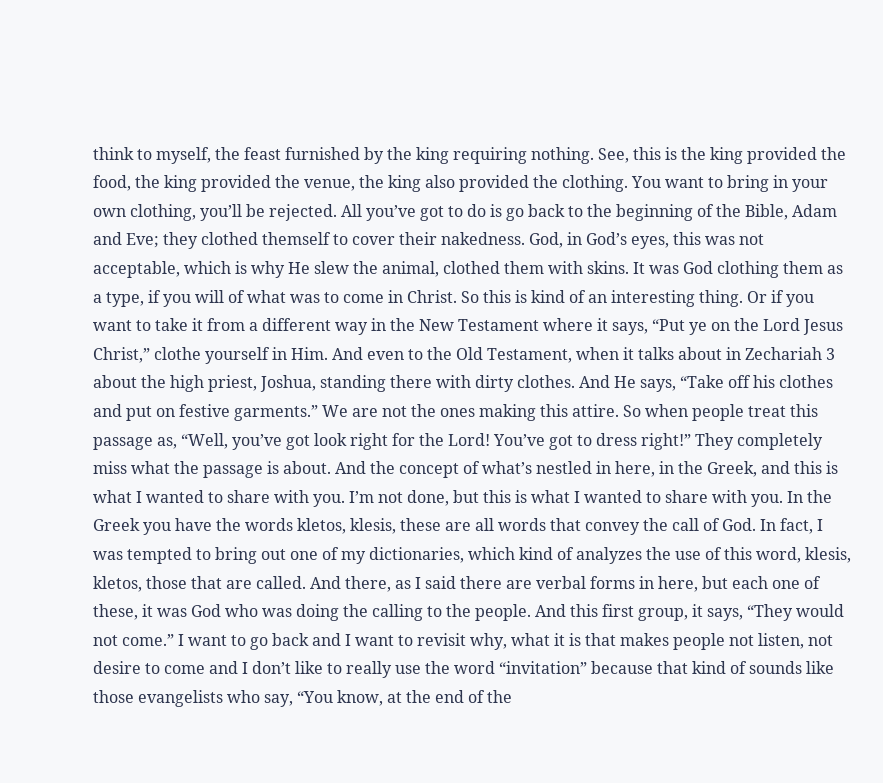think to myself, the feast furnished by the king requiring nothing. See, this is the king provided the food, the king provided the venue, the king also provided the clothing. You want to bring in your own clothing, you’ll be rejected. All you’ve got to do is go back to the beginning of the Bible, Adam and Eve; they clothed themself to cover their nakedness. God, in God’s eyes, this was not acceptable, which is why He slew the animal, clothed them with skins. It was God clothing them as a type, if you will of what was to come in Christ. So this is kind of an interesting thing. Or if you want to take it from a different way in the New Testament where it says, “Put ye on the Lord Jesus Christ,” clothe yourself in Him. And even to the Old Testament, when it talks about in Zechariah 3 about the high priest, Joshua, standing there with dirty clothes. And He says, “Take off his clothes and put on festive garments.” We are not the ones making this attire. So when people treat this passage as, “Well, you’ve got look right for the Lord! You’ve got to dress right!” They completely miss what the passage is about. And the concept of what’s nestled in here, in the Greek, and this is what I wanted to share with you. I’m not done, but this is what I wanted to share with you. In the Greek you have the words kletos, klesis, these are all words that convey the call of God. In fact, I was tempted to bring out one of my dictionaries, which kind of analyzes the use of this word, klesis, kletos, those that are called. And there, as I said there are verbal forms in here, but each one of these, it was God who was doing the calling to the people. And this first group, it says, “They would not come.” I want to go back and I want to revisit why, what it is that makes people not listen, not desire to come and I don’t like to really use the word “invitation” because that kind of sounds like those evangelists who say, “You know, at the end of the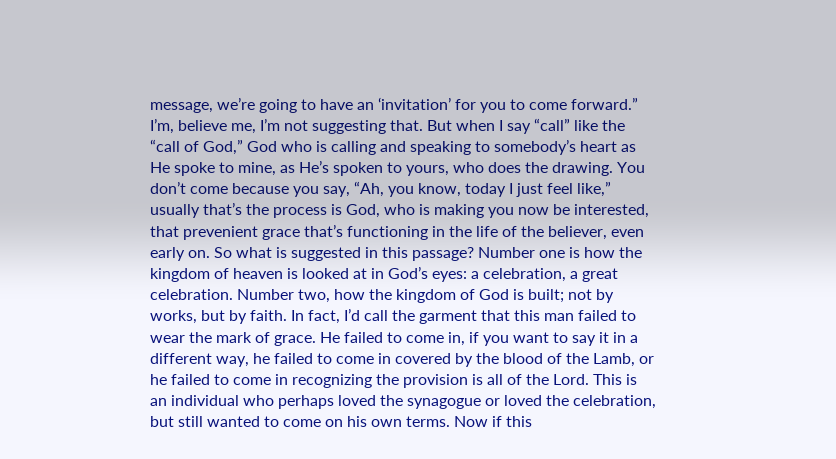message, we’re going to have an ‘invitation’ for you to come forward.” I’m, believe me, I’m not suggesting that. But when I say “call” like the “call of God,” God who is calling and speaking to somebody’s heart as He spoke to mine, as He’s spoken to yours, who does the drawing. You don’t come because you say, “Ah, you know, today I just feel like,” usually that’s the process is God, who is making you now be interested, that prevenient grace that’s functioning in the life of the believer, even early on. So what is suggested in this passage? Number one is how the kingdom of heaven is looked at in God’s eyes: a celebration, a great celebration. Number two, how the kingdom of God is built; not by works, but by faith. In fact, I’d call the garment that this man failed to wear the mark of grace. He failed to come in, if you want to say it in a different way, he failed to come in covered by the blood of the Lamb, or he failed to come in recognizing the provision is all of the Lord. This is an individual who perhaps loved the synagogue or loved the celebration, but still wanted to come on his own terms. Now if this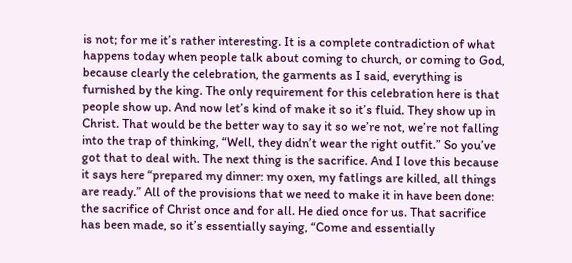is not; for me it’s rather interesting. It is a complete contradiction of what happens today when people talk about coming to church, or coming to God, because clearly the celebration, the garments as I said, everything is furnished by the king. The only requirement for this celebration here is that people show up. And now let’s kind of make it so it’s fluid. They show up in Christ. That would be the better way to say it so we’re not, we’re not falling into the trap of thinking, “Well, they didn’t wear the right outfit.” So you’ve got that to deal with. The next thing is the sacrifice. And I love this because it says here “prepared my dinner: my oxen, my fatlings are killed, all things are ready.” All of the provisions that we need to make it in have been done: the sacrifice of Christ once and for all. He died once for us. That sacrifice has been made, so it’s essentially saying, “Come and essentially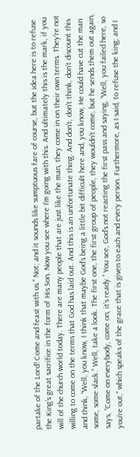partake of the Lord! Come and feast with us.” Not; and it sounds like sumptuous fare of course, but the idea here is to refuse the King’s great sacrifice in the form of His Son. Now you see where I’m going with this. And ultimately this is the mark, if you will of the church world today. There are many people that are just like the man, they come in on their own terms. They’re not willing to come on the terms that God has laid out. And this is an unfortunate thing. And don’t, don’t think, don’t discount this and think, “Well, you know, I think that maybe God’s being a little bit difficult here and, you know, He could have cut the man some, some slack.” Well, take a look. The first one, the first group of people, they wouldn’t come, but he sends them out again, says, “Come on everybody, come on, it’s ready.” You see, God’s not reacting the first pass and saying, “Well, you failed here, so you’re out,” which speaks of the grace that is given to each and every person. Furthermore, as I said, to refuse the king; and I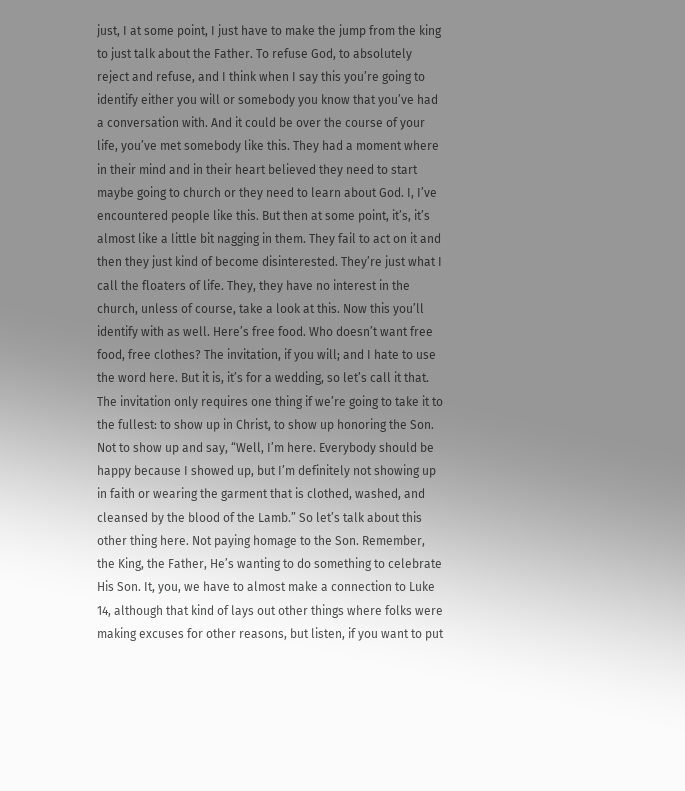just, I at some point, I just have to make the jump from the king to just talk about the Father. To refuse God, to absolutely reject and refuse, and I think when I say this you’re going to identify either you will or somebody you know that you’ve had a conversation with. And it could be over the course of your life, you’ve met somebody like this. They had a moment where in their mind and in their heart believed they need to start maybe going to church or they need to learn about God. I, I’ve encountered people like this. But then at some point, it’s, it’s almost like a little bit nagging in them. They fail to act on it and then they just kind of become disinterested. They’re just what I call the floaters of life. They, they have no interest in the church, unless of course, take a look at this. Now this you’ll identify with as well. Here’s free food. Who doesn’t want free food, free clothes? The invitation, if you will; and I hate to use the word here. But it is, it’s for a wedding, so let’s call it that. The invitation only requires one thing if we’re going to take it to the fullest: to show up in Christ, to show up honoring the Son. Not to show up and say, “Well, I’m here. Everybody should be happy because I showed up, but I’m definitely not showing up in faith or wearing the garment that is clothed, washed, and cleansed by the blood of the Lamb.” So let’s talk about this other thing here. Not paying homage to the Son. Remember, the King, the Father, He’s wanting to do something to celebrate His Son. It, you, we have to almost make a connection to Luke 14, although that kind of lays out other things where folks were making excuses for other reasons, but listen, if you want to put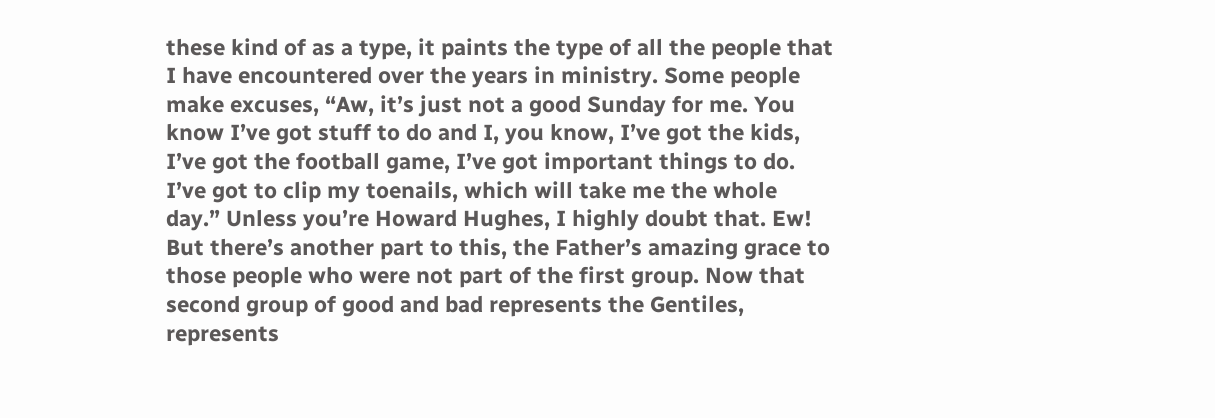these kind of as a type, it paints the type of all the people that I have encountered over the years in ministry. Some people make excuses, “Aw, it’s just not a good Sunday for me. You know I’ve got stuff to do and I, you know, I’ve got the kids, I’ve got the football game, I’ve got important things to do. I’ve got to clip my toenails, which will take me the whole day.” Unless you’re Howard Hughes, I highly doubt that. Ew! But there’s another part to this, the Father’s amazing grace to those people who were not part of the first group. Now that second group of good and bad represents the Gentiles, represents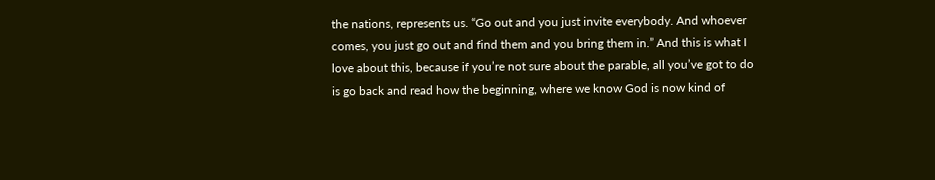the nations, represents us. “Go out and you just invite everybody. And whoever comes, you just go out and find them and you bring them in.” And this is what I love about this, because if you’re not sure about the parable, all you’ve got to do is go back and read how the beginning, where we know God is now kind of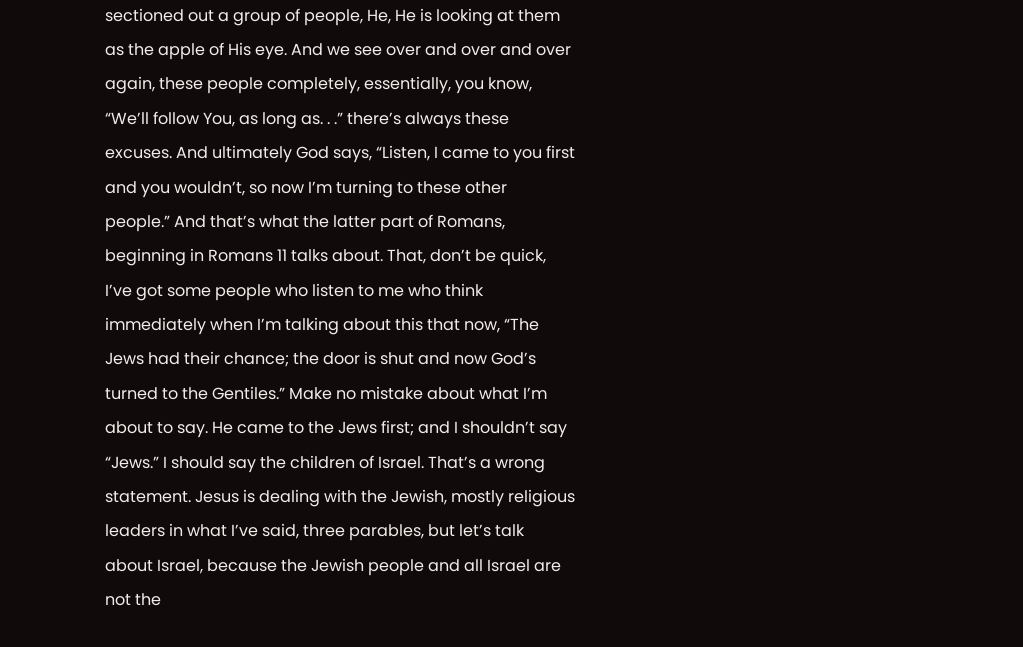sectioned out a group of people, He, He is looking at them as the apple of His eye. And we see over and over and over again, these people completely, essentially, you know, “We’ll follow You, as long as. . .” there’s always these excuses. And ultimately God says, “Listen, I came to you first and you wouldn’t, so now I’m turning to these other people.” And that’s what the latter part of Romans, beginning in Romans 11 talks about. That, don’t be quick, I’ve got some people who listen to me who think immediately when I’m talking about this that now, “The Jews had their chance; the door is shut and now God’s turned to the Gentiles.” Make no mistake about what I’m about to say. He came to the Jews first; and I shouldn’t say “Jews.” I should say the children of Israel. That’s a wrong statement. Jesus is dealing with the Jewish, mostly religious leaders in what I’ve said, three parables, but let’s talk about Israel, because the Jewish people and all Israel are not the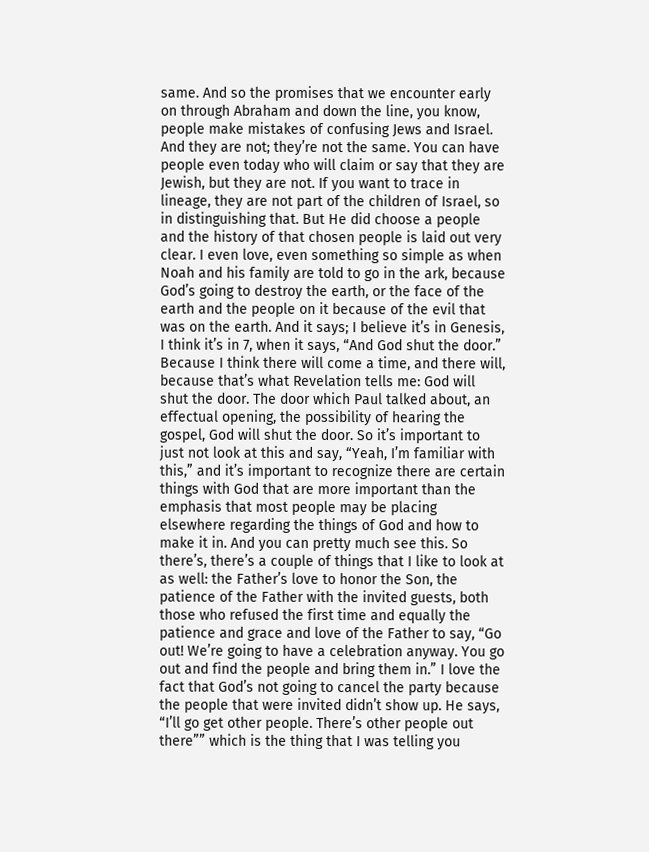same. And so the promises that we encounter early on through Abraham and down the line, you know, people make mistakes of confusing Jews and Israel. And they are not; they’re not the same. You can have people even today who will claim or say that they are Jewish, but they are not. If you want to trace in lineage, they are not part of the children of Israel, so in distinguishing that. But He did choose a people and the history of that chosen people is laid out very clear. I even love, even something so simple as when Noah and his family are told to go in the ark, because God’s going to destroy the earth, or the face of the earth and the people on it because of the evil that was on the earth. And it says; I believe it’s in Genesis, I think it’s in 7, when it says, “And God shut the door.” Because I think there will come a time, and there will, because that’s what Revelation tells me: God will shut the door. The door which Paul talked about, an effectual opening, the possibility of hearing the gospel, God will shut the door. So it’s important to just not look at this and say, “Yeah, I’m familiar with this,” and it’s important to recognize there are certain things with God that are more important than the emphasis that most people may be placing elsewhere regarding the things of God and how to make it in. And you can pretty much see this. So there’s, there’s a couple of things that I like to look at as well: the Father’s love to honor the Son, the patience of the Father with the invited guests, both those who refused the first time and equally the patience and grace and love of the Father to say, “Go out! We’re going to have a celebration anyway. You go out and find the people and bring them in.” I love the fact that God’s not going to cancel the party because the people that were invited didn’t show up. He says, “I’ll go get other people. There’s other people out there”” which is the thing that I was telling you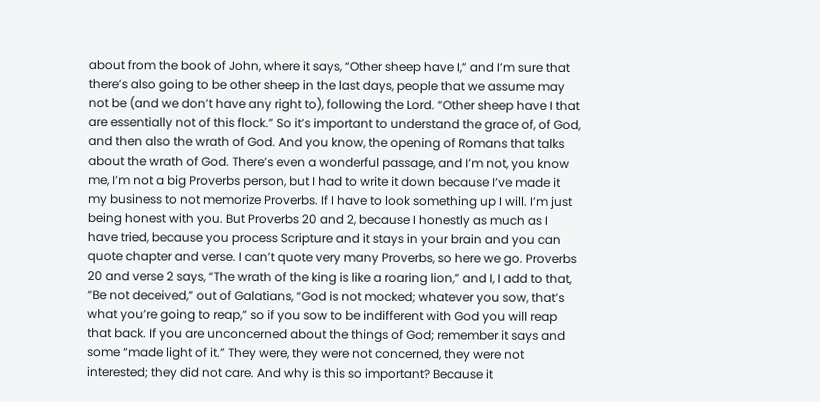about from the book of John, where it says, “Other sheep have I,” and I’m sure that there’s also going to be other sheep in the last days, people that we assume may not be (and we don’t have any right to), following the Lord. “Other sheep have I that are essentially not of this flock.” So it’s important to understand the grace of, of God, and then also the wrath of God. And you know, the opening of Romans that talks about the wrath of God. There’s even a wonderful passage, and I’m not, you know me, I’m not a big Proverbs person, but I had to write it down because I’ve made it my business to not memorize Proverbs. If I have to look something up I will. I’m just being honest with you. But Proverbs 20 and 2, because I honestly as much as I have tried, because you process Scripture and it stays in your brain and you can quote chapter and verse. I can’t quote very many Proverbs, so here we go. Proverbs 20 and verse 2 says, “The wrath of the king is like a roaring lion,” and I, I add to that, “Be not deceived,” out of Galatians, “God is not mocked; whatever you sow, that’s what you’re going to reap,” so if you sow to be indifferent with God you will reap that back. If you are unconcerned about the things of God; remember it says and some “made light of it.” They were, they were not concerned, they were not interested; they did not care. And why is this so important? Because it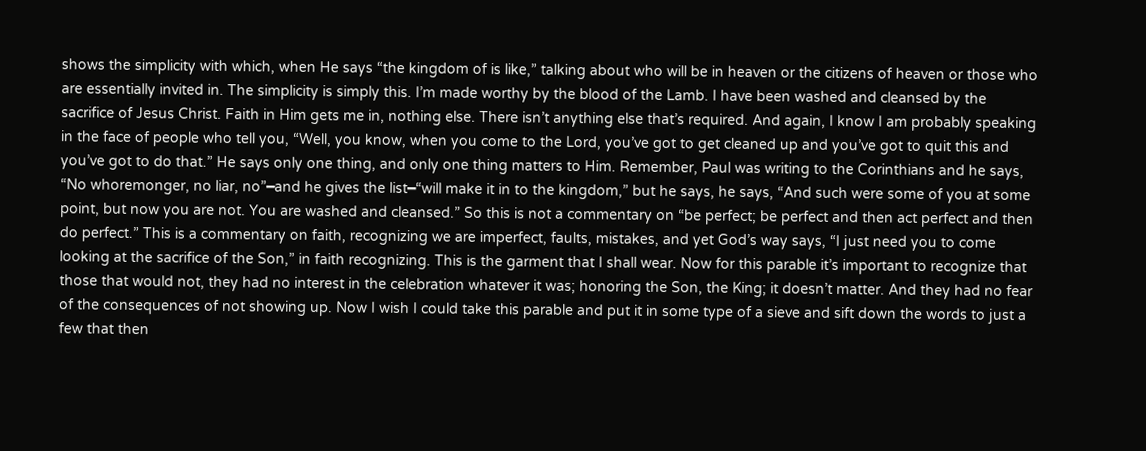shows the simplicity with which, when He says “the kingdom of is like,” talking about who will be in heaven or the citizens of heaven or those who are essentially invited in. The simplicity is simply this. I’m made worthy by the blood of the Lamb. I have been washed and cleansed by the sacrifice of Jesus Christ. Faith in Him gets me in, nothing else. There isn’t anything else that’s required. And again, I know I am probably speaking in the face of people who tell you, “Well, you know, when you come to the Lord, you’ve got to get cleaned up and you’ve got to quit this and you’ve got to do that.” He says only one thing, and only one thing matters to Him. Remember, Paul was writing to the Corinthians and he says, “No whoremonger, no liar, no”━and he gives the list━“will make it in to the kingdom,” but he says, he says, “And such were some of you at some point, but now you are not. You are washed and cleansed.” So this is not a commentary on “be perfect; be perfect and then act perfect and then do perfect.” This is a commentary on faith, recognizing we are imperfect, faults, mistakes, and yet God’s way says, “I just need you to come looking at the sacrifice of the Son,” in faith recognizing. This is the garment that I shall wear. Now for this parable it’s important to recognize that those that would not, they had no interest in the celebration whatever it was; honoring the Son, the King; it doesn’t matter. And they had no fear of the consequences of not showing up. Now I wish I could take this parable and put it in some type of a sieve and sift down the words to just a few that then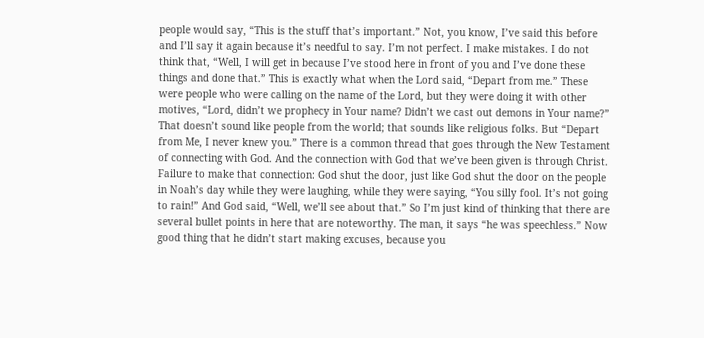people would say, “This is the stuff that’s important.” Not, you know, I’ve said this before and I’ll say it again because it’s needful to say. I’m not perfect. I make mistakes. I do not think that, “Well, I will get in because I’ve stood here in front of you and I’ve done these things and done that.” This is exactly what when the Lord said, “Depart from me.” These were people who were calling on the name of the Lord, but they were doing it with other motives, “Lord, didn’t we prophecy in Your name? Didn’t we cast out demons in Your name?” That doesn’t sound like people from the world; that sounds like religious folks. But “Depart from Me, I never knew you.” There is a common thread that goes through the New Testament of connecting with God. And the connection with God that we’ve been given is through Christ. Failure to make that connection: God shut the door, just like God shut the door on the people in Noah’s day while they were laughing, while they were saying, “You silly fool. It’s not going to rain!” And God said, “Well, we’ll see about that.” So I’m just kind of thinking that there are several bullet points in here that are noteworthy. The man, it says “he was speechless.” Now good thing that he didn’t start making excuses, because you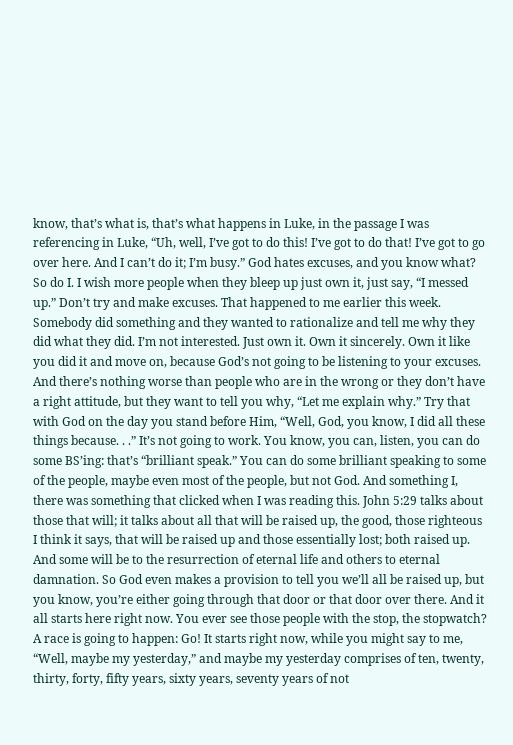know, that’s what is, that’s what happens in Luke, in the passage I was referencing in Luke, “Uh, well, I’ve got to do this! I’ve got to do that! I’ve got to go over here. And I can’t do it; I’m busy.” God hates excuses, and you know what? So do I. I wish more people when they bleep up just own it, just say, “I messed up.” Don’t try and make excuses. That happened to me earlier this week. Somebody did something and they wanted to rationalize and tell me why they did what they did. I’m not interested. Just own it. Own it sincerely. Own it like you did it and move on, because God’s not going to be listening to your excuses. And there’s nothing worse than people who are in the wrong or they don’t have a right attitude, but they want to tell you why, “Let me explain why.” Try that with God on the day you stand before Him, “Well, God, you know, I did all these things because. . .” It’s not going to work. You know, you can, listen, you can do some BS’ing: that’s “brilliant speak.” You can do some brilliant speaking to some of the people, maybe even most of the people, but not God. And something I, there was something that clicked when I was reading this. John 5:29 talks about those that will; it talks about all that will be raised up, the good, those righteous I think it says, that will be raised up and those essentially lost; both raised up. And some will be to the resurrection of eternal life and others to eternal damnation. So God even makes a provision to tell you we’ll all be raised up, but you know, you’re either going through that door or that door over there. And it all starts here right now. You ever see those people with the stop, the stopwatch? A race is going to happen: Go! It starts right now, while you might say to me, “Well, maybe my yesterday,” and maybe my yesterday comprises of ten, twenty, thirty, forty, fifty years, sixty years, seventy years of not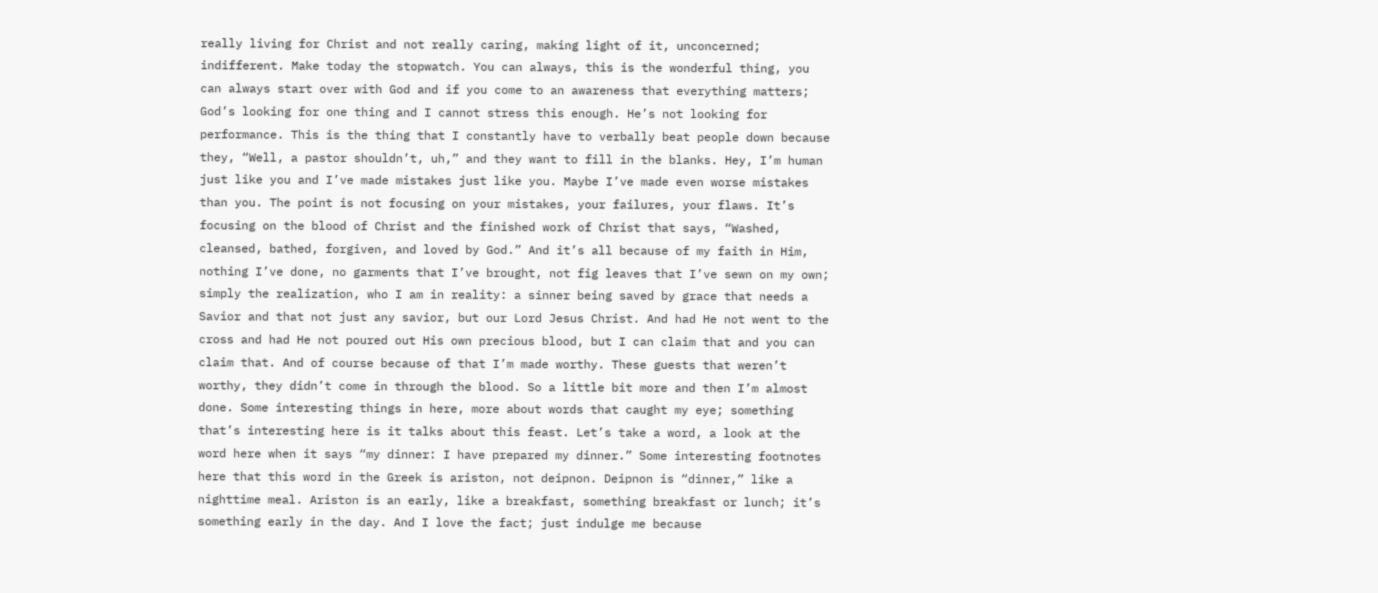really living for Christ and not really caring, making light of it, unconcerned; indifferent. Make today the stopwatch. You can always, this is the wonderful thing, you can always start over with God and if you come to an awareness that everything matters; God’s looking for one thing and I cannot stress this enough. He’s not looking for performance. This is the thing that I constantly have to verbally beat people down because they, “Well, a pastor shouldn’t, uh,” and they want to fill in the blanks. Hey, I’m human just like you and I’ve made mistakes just like you. Maybe I’ve made even worse mistakes than you. The point is not focusing on your mistakes, your failures, your flaws. It’s focusing on the blood of Christ and the finished work of Christ that says, “Washed, cleansed, bathed, forgiven, and loved by God.” And it’s all because of my faith in Him, nothing I’ve done, no garments that I’ve brought, not fig leaves that I’ve sewn on my own; simply the realization, who I am in reality: a sinner being saved by grace that needs a Savior and that not just any savior, but our Lord Jesus Christ. And had He not went to the cross and had He not poured out His own precious blood, but I can claim that and you can claim that. And of course because of that I’m made worthy. These guests that weren’t worthy, they didn’t come in through the blood. So a little bit more and then I’m almost done. Some interesting things in here, more about words that caught my eye; something that’s interesting here is it talks about this feast. Let’s take a word, a look at the word here when it says “my dinner: I have prepared my dinner.” Some interesting footnotes here that this word in the Greek is ariston, not deipnon. Deipnon is “dinner,” like a nighttime meal. Ariston is an early, like a breakfast, something breakfast or lunch; it’s something early in the day. And I love the fact; just indulge me because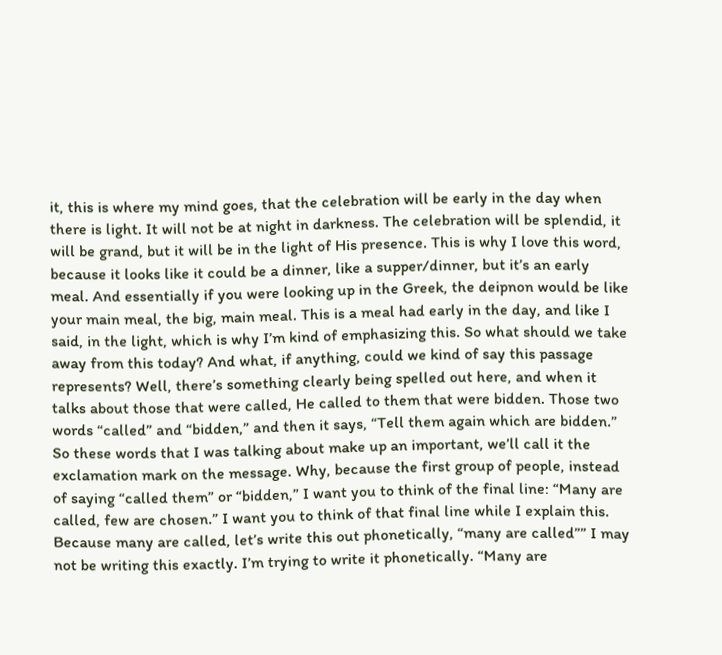it, this is where my mind goes, that the celebration will be early in the day when there is light. It will not be at night in darkness. The celebration will be splendid, it will be grand, but it will be in the light of His presence. This is why I love this word, because it looks like it could be a dinner, like a supper/dinner, but it’s an early meal. And essentially if you were looking up in the Greek, the deipnon would be like your main meal, the big, main meal. This is a meal had early in the day, and like I said, in the light, which is why I’m kind of emphasizing this. So what should we take away from this today? And what, if anything, could we kind of say this passage represents? Well, there’s something clearly being spelled out here, and when it talks about those that were called, He called to them that were bidden. Those two words “called” and “bidden,” and then it says, “Tell them again which are bidden.” So these words that I was talking about make up an important, we’ll call it the exclamation mark on the message. Why, because the first group of people, instead of saying “called them” or “bidden,” I want you to think of the final line: “Many are called, few are chosen.” I want you to think of that final line while I explain this. Because many are called, let’s write this out phonetically, “many are called”” I may not be writing this exactly. I’m trying to write it phonetically. “Many are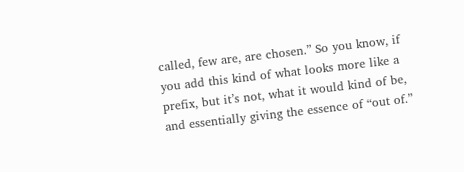called, few are, are chosen.” So you know, if you add this kind of what looks more like a prefix, but it’s not, what it would kind of be, and essentially giving the essence of “out of.”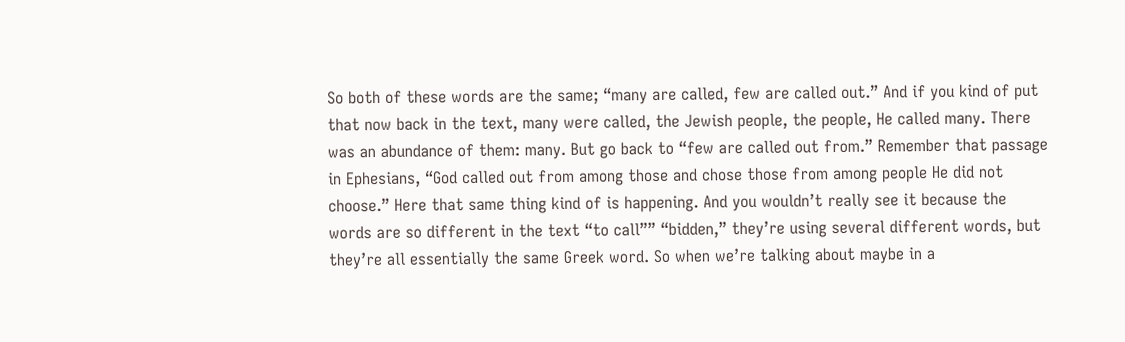So both of these words are the same; “many are called, few are called out.” And if you kind of put that now back in the text, many were called, the Jewish people, the people, He called many. There was an abundance of them: many. But go back to “few are called out from.” Remember that passage in Ephesians, “God called out from among those and chose those from among people He did not choose.” Here that same thing kind of is happening. And you wouldn’t really see it because the words are so different in the text “to call”” “bidden,” they’re using several different words, but they’re all essentially the same Greek word. So when we’re talking about maybe in a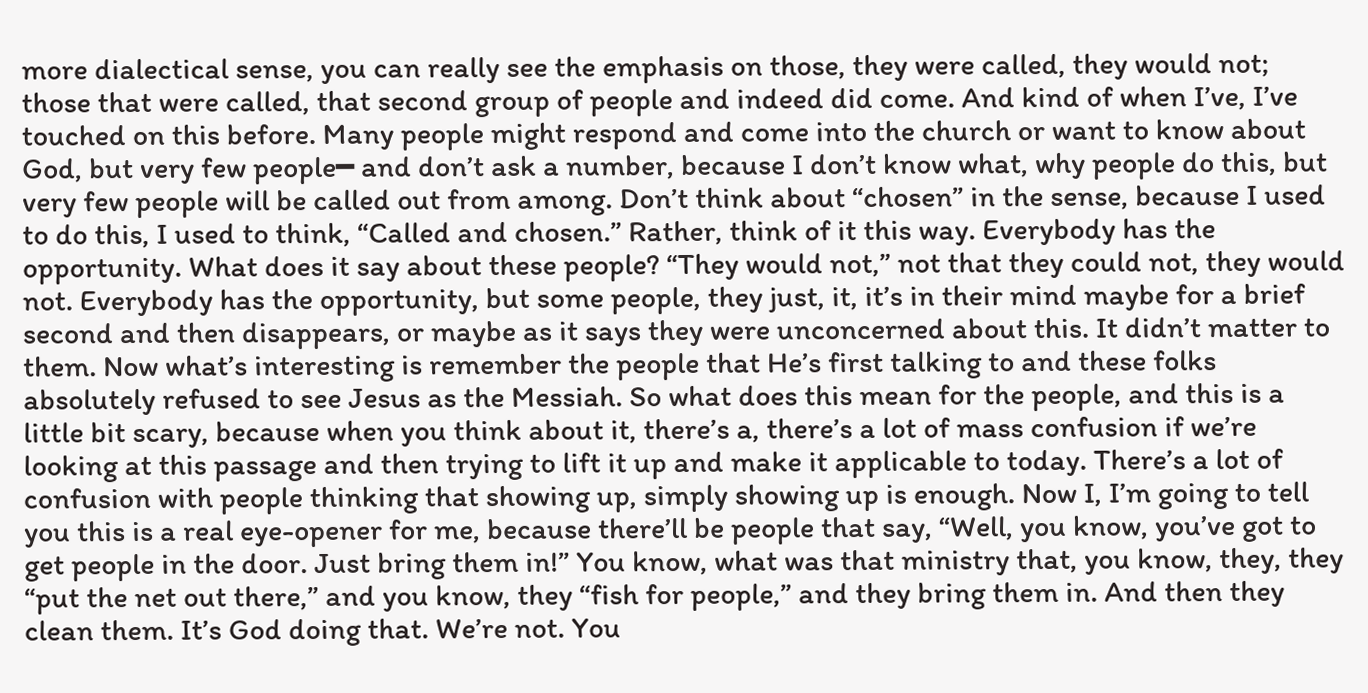more dialectical sense, you can really see the emphasis on those, they were called, they would not; those that were called, that second group of people and indeed did come. And kind of when I’ve, I’ve touched on this before. Many people might respond and come into the church or want to know about God, but very few people━ and don’t ask a number, because I don’t know what, why people do this, but very few people will be called out from among. Don’t think about “chosen” in the sense, because I used to do this, I used to think, “Called and chosen.” Rather, think of it this way. Everybody has the opportunity. What does it say about these people? “They would not,” not that they could not, they would not. Everybody has the opportunity, but some people, they just, it, it’s in their mind maybe for a brief second and then disappears, or maybe as it says they were unconcerned about this. It didn’t matter to them. Now what’s interesting is remember the people that He’s first talking to and these folks absolutely refused to see Jesus as the Messiah. So what does this mean for the people, and this is a little bit scary, because when you think about it, there’s a, there’s a lot of mass confusion if we’re looking at this passage and then trying to lift it up and make it applicable to today. There’s a lot of confusion with people thinking that showing up, simply showing up is enough. Now I, I’m going to tell you this is a real eye-opener for me, because there’ll be people that say, “Well, you know, you’ve got to get people in the door. Just bring them in!” You know, what was that ministry that, you know, they, they “put the net out there,” and you know, they “fish for people,” and they bring them in. And then they clean them. It’s God doing that. We’re not. You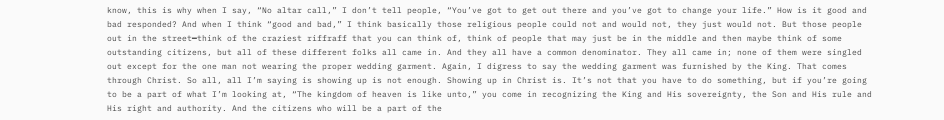know, this is why when I say, “No altar call,” I don’t tell people, “You’ve got to get out there and you’ve got to change your life.” How is it good and bad responded? And when I think “good and bad,” I think basically those religious people could not and would not, they just would not. But those people out in the street━think of the craziest riffraff that you can think of, think of people that may just be in the middle and then maybe think of some outstanding citizens, but all of these different folks all came in. And they all have a common denominator. They all came in; none of them were singled out except for the one man not wearing the proper wedding garment. Again, I digress to say the wedding garment was furnished by the King. That comes through Christ. So all, all I’m saying is showing up is not enough. Showing up in Christ is. It’s not that you have to do something, but if you’re going to be a part of what I’m looking at, “The kingdom of heaven is like unto,” you come in recognizing the King and His sovereignty, the Son and His rule and His right and authority. And the citizens who will be a part of the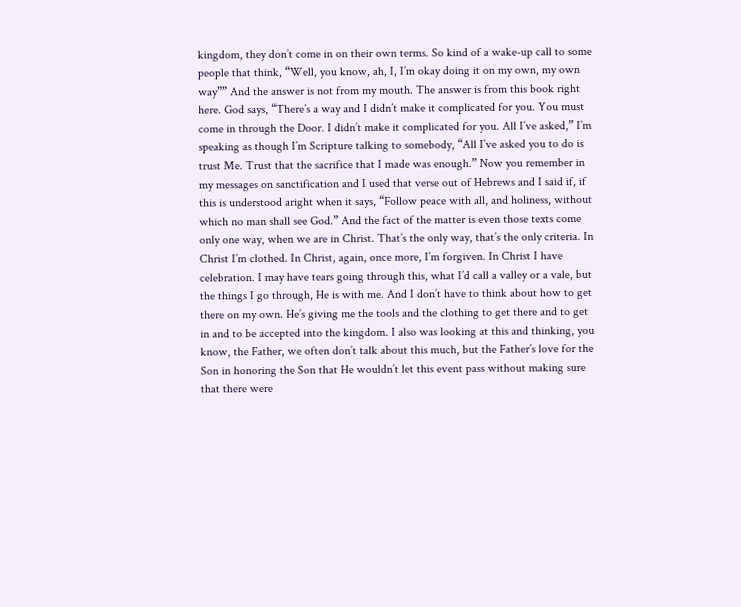kingdom, they don’t come in on their own terms. So kind of a wake-up call to some people that think, “Well, you know, ah, I, I’m okay doing it on my own, my own way”” And the answer is not from my mouth. The answer is from this book right here. God says, “There’s a way and I didn’t make it complicated for you. You must come in through the Door. I didn’t make it complicated for you. All I’ve asked,” I’m speaking as though I’m Scripture talking to somebody, “All I’ve asked you to do is trust Me. Trust that the sacrifice that I made was enough.” Now you remember in my messages on sanctification and I used that verse out of Hebrews and I said if, if this is understood aright when it says, “Follow peace with all, and holiness, without which no man shall see God.” And the fact of the matter is even those texts come only one way, when we are in Christ. That’s the only way, that’s the only criteria. In Christ I’m clothed. In Christ, again, once more, I’m forgiven. In Christ I have celebration. I may have tears going through this, what I’d call a valley or a vale, but the things I go through, He is with me. And I don’t have to think about how to get there on my own. He’s giving me the tools and the clothing to get there and to get in and to be accepted into the kingdom. I also was looking at this and thinking, you know, the Father, we often don’t talk about this much, but the Father’s love for the Son in honoring the Son that He wouldn’t let this event pass without making sure that there were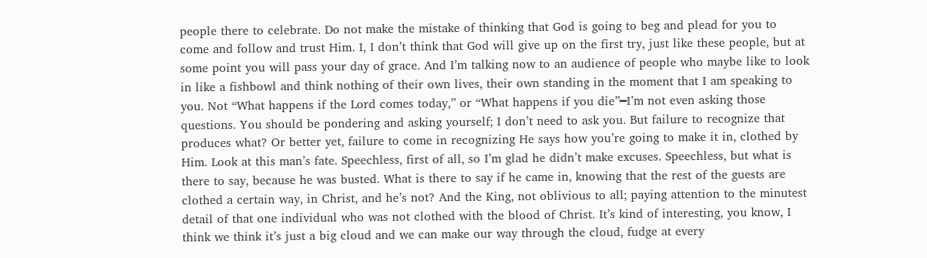people there to celebrate. Do not make the mistake of thinking that God is going to beg and plead for you to come and follow and trust Him. I, I don’t think that God will give up on the first try, just like these people, but at some point you will pass your day of grace. And I’m talking now to an audience of people who maybe like to look in like a fishbowl and think nothing of their own lives, their own standing in the moment that I am speaking to you. Not “What happens if the Lord comes today,” or “What happens if you die”━I’m not even asking those questions. You should be pondering and asking yourself; I don’t need to ask you. But failure to recognize that produces what? Or better yet, failure to come in recognizing He says how you’re going to make it in, clothed by Him. Look at this man’s fate. Speechless, first of all, so I’m glad he didn’t make excuses. Speechless, but what is there to say, because he was busted. What is there to say if he came in, knowing that the rest of the guests are clothed a certain way, in Christ, and he’s not? And the King, not oblivious to all; paying attention to the minutest detail of that one individual who was not clothed with the blood of Christ. It’s kind of interesting, you know, I think we think it’s just a big cloud and we can make our way through the cloud, fudge at every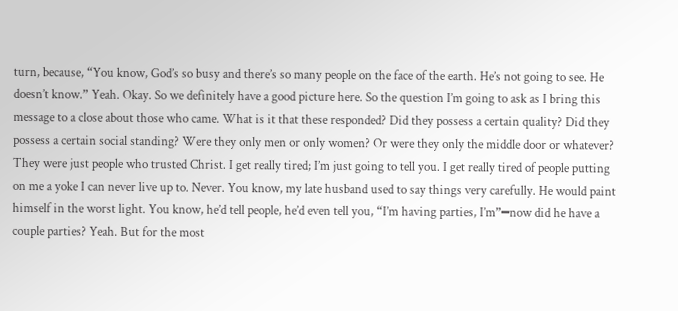turn, because, “You know, God’s so busy and there’s so many people on the face of the earth. He’s not going to see. He doesn’t know.” Yeah. Okay. So we definitely have a good picture here. So the question I’m going to ask as I bring this message to a close about those who came. What is it that these responded? Did they possess a certain quality? Did they possess a certain social standing? Were they only men or only women? Or were they only the middle door or whatever? They were just people who trusted Christ. I get really tired; I’m just going to tell you. I get really tired of people putting on me a yoke I can never live up to. Never. You know, my late husband used to say things very carefully. He would paint himself in the worst light. You know, he’d tell people, he’d even tell you, “I’m having parties, I’m”━now did he have a couple parties? Yeah. But for the most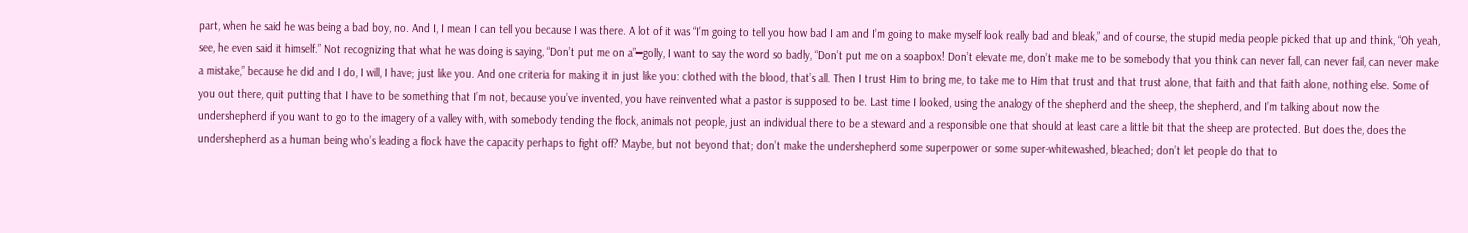part, when he said he was being a bad boy, no. And I, I mean I can tell you because I was there. A lot of it was “I’m going to tell you how bad I am and I’m going to make myself look really bad and bleak,” and of course, the stupid media people picked that up and think, “Oh yeah, see, he even said it himself.” Not recognizing that what he was doing is saying, “Don’t put me on a”━golly, I want to say the word so badly, “Don’t put me on a soapbox! Don’t elevate me, don’t make me to be somebody that you think can never fall, can never fail, can never make a mistake,” because he did and I do, I will, I have; just like you. And one criteria for making it in just like you: clothed with the blood, that’s all. Then I trust Him to bring me, to take me to Him that trust and that trust alone, that faith and that faith alone, nothing else. Some of you out there, quit putting that I have to be something that I’m not, because you’ve invented, you have reinvented what a pastor is supposed to be. Last time I looked, using the analogy of the shepherd and the sheep, the shepherd, and I’m talking about now the undershepherd if you want to go to the imagery of a valley with, with somebody tending the flock, animals not people, just an individual there to be a steward and a responsible one that should at least care a little bit that the sheep are protected. But does the, does the undershepherd as a human being who’s leading a flock have the capacity perhaps to fight off? Maybe, but not beyond that; don’t make the undershepherd some superpower or some super-whitewashed, bleached; don’t let people do that to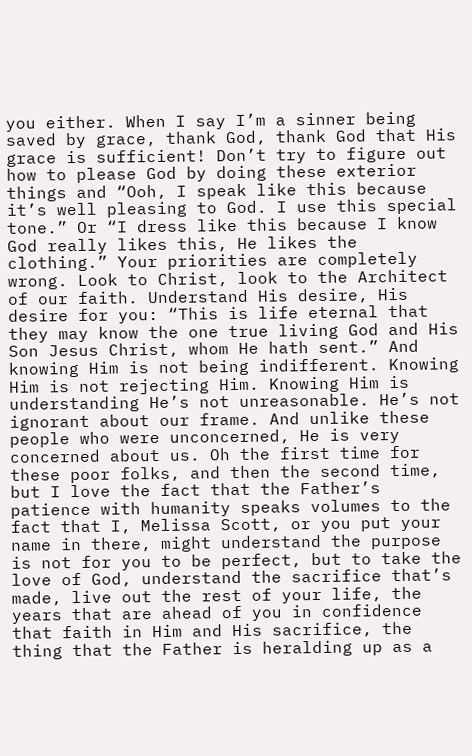you either. When I say I’m a sinner being saved by grace, thank God, thank God that His grace is sufficient! Don’t try to figure out how to please God by doing these exterior things and “Ooh, I speak like this because it’s well pleasing to God. I use this special tone.” Or “I dress like this because I know God really likes this, He likes the clothing.” Your priorities are completely wrong. Look to Christ, look to the Architect of our faith. Understand His desire, His desire for you: “This is life eternal that they may know the one true living God and His Son Jesus Christ, whom He hath sent.” And knowing Him is not being indifferent. Knowing Him is not rejecting Him. Knowing Him is understanding He’s not unreasonable. He’s not ignorant about our frame. And unlike these people who were unconcerned, He is very concerned about us. Oh the first time for these poor folks, and then the second time, but I love the fact that the Father’s patience with humanity speaks volumes to the fact that I, Melissa Scott, or you put your name in there, might understand the purpose is not for you to be perfect, but to take the love of God, understand the sacrifice that’s made, live out the rest of your life, the years that are ahead of you in confidence that faith in Him and His sacrifice, the thing that the Father is heralding up as a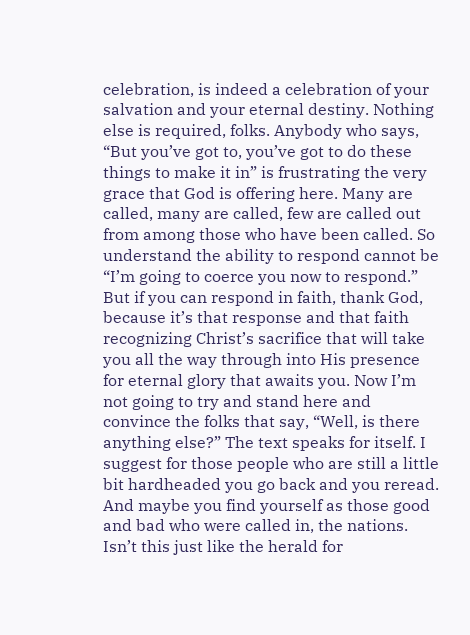celebration, is indeed a celebration of your salvation and your eternal destiny. Nothing else is required, folks. Anybody who says, “But you’ve got to, you’ve got to do these things to make it in” is frustrating the very grace that God is offering here. Many are called, many are called, few are called out from among those who have been called. So understand the ability to respond cannot be “I’m going to coerce you now to respond.” But if you can respond in faith, thank God, because it’s that response and that faith recognizing Christ’s sacrifice that will take you all the way through into His presence for eternal glory that awaits you. Now I’m not going to try and stand here and convince the folks that say, “Well, is there anything else?” The text speaks for itself. I suggest for those people who are still a little bit hardheaded you go back and you reread. And maybe you find yourself as those good and bad who were called in, the nations. Isn’t this just like the herald for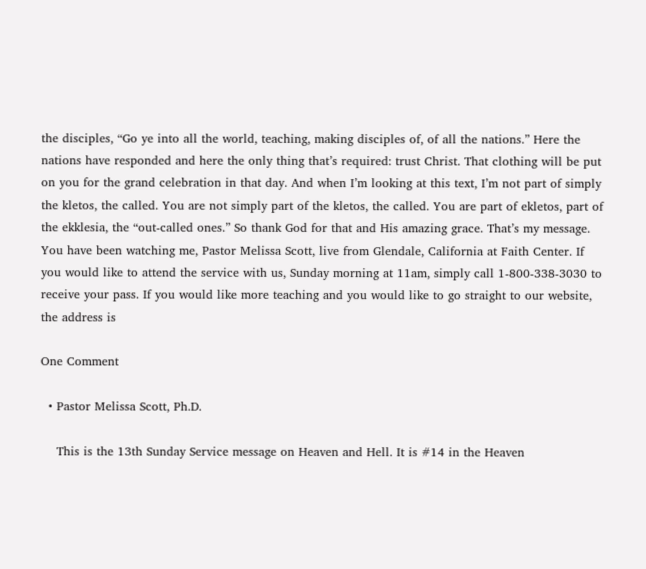the disciples, “Go ye into all the world, teaching, making disciples of, of all the nations.” Here the nations have responded and here the only thing that’s required: trust Christ. That clothing will be put on you for the grand celebration in that day. And when I’m looking at this text, I’m not part of simply the kletos, the called. You are not simply part of the kletos, the called. You are part of ekletos, part of the ekklesia, the “out-called ones.” So thank God for that and His amazing grace. That’s my message. You have been watching me, Pastor Melissa Scott, live from Glendale, California at Faith Center. If you would like to attend the service with us, Sunday morning at 11am, simply call 1-800-338-3030 to receive your pass. If you would like more teaching and you would like to go straight to our website, the address is

One Comment

  • Pastor Melissa Scott, Ph.D.

    This is the 13th Sunday Service message on Heaven and Hell. It is #14 in the Heaven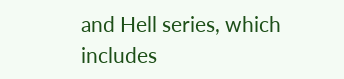and Hell series, which includes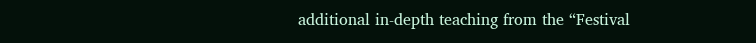additional in-depth teaching from the “Festival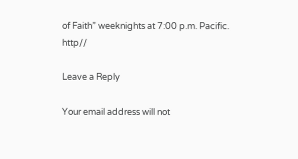of Faith” weeknights at 7:00 p.m. Pacific. http//

Leave a Reply

Your email address will not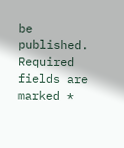be published. Required fields are marked *